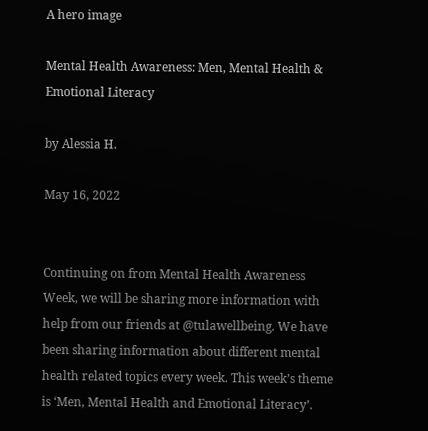A hero image

Mental Health Awareness: Men, Mental Health & Emotional Literacy

by Alessia H.

May 16, 2022


Continuing on from Mental Health Awareness Week, we will be sharing more information with help from our friends at @tulawellbeing. We have been sharing information about different mental health related topics every week. This week’s theme is ‘Men, Mental Health and Emotional Literacy’.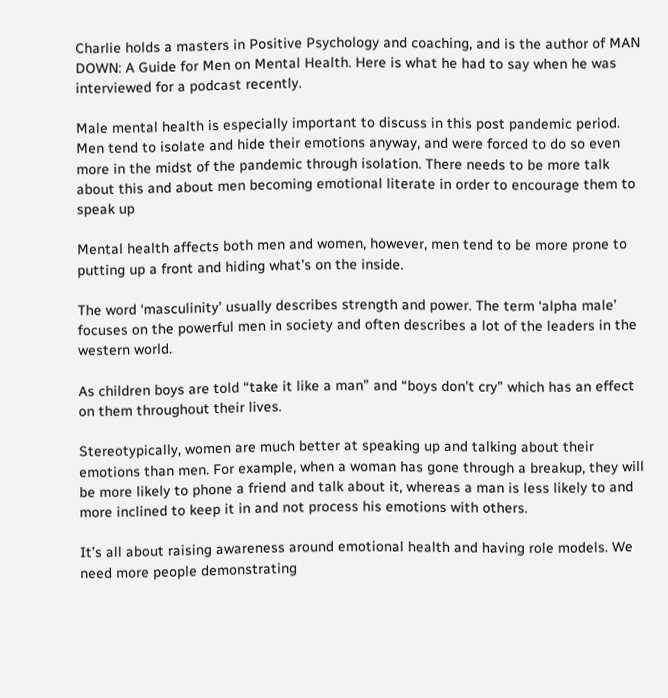Charlie holds a masters in Positive Psychology and coaching, and is the author of MAN DOWN: A Guide for Men on Mental Health. Here is what he had to say when he was interviewed for a podcast recently.

Male mental health is especially important to discuss in this post pandemic period. Men tend to isolate and hide their emotions anyway, and were forced to do so even more in the midst of the pandemic through isolation. There needs to be more talk about this and about men becoming emotional literate in order to encourage them to speak up

Mental health affects both men and women, however, men tend to be more prone to putting up a front and hiding what’s on the inside.

The word ‘masculinity’ usually describes strength and power. The term ‘alpha male’ focuses on the powerful men in society and often describes a lot of the leaders in the western world.

As children boys are told “take it like a man” and “boys don’t cry” which has an effect on them throughout their lives.

Stereotypically, women are much better at speaking up and talking about their emotions than men. For example, when a woman has gone through a breakup, they will be more likely to phone a friend and talk about it, whereas a man is less likely to and more inclined to keep it in and not process his emotions with others.

It’s all about raising awareness around emotional health and having role models. We need more people demonstrating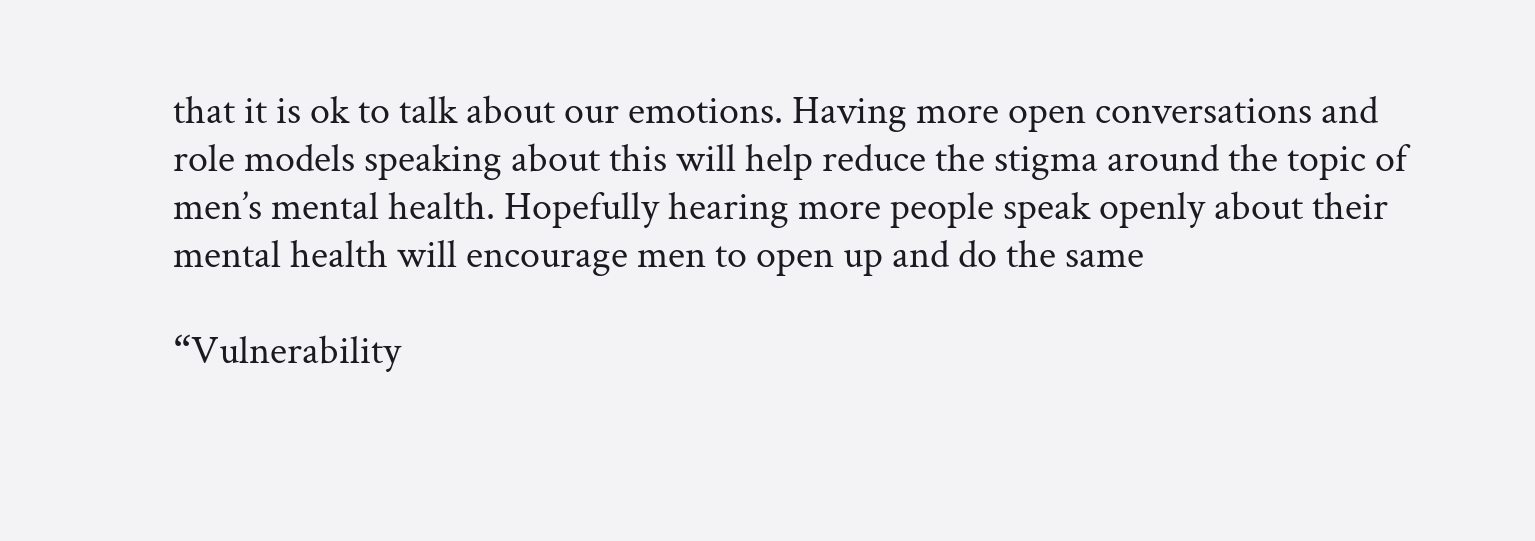that it is ok to talk about our emotions. Having more open conversations and role models speaking about this will help reduce the stigma around the topic of men’s mental health. Hopefully hearing more people speak openly about their mental health will encourage men to open up and do the same

“Vulnerability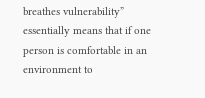breathes vulnerability” essentially means that if one person is comfortable in an environment to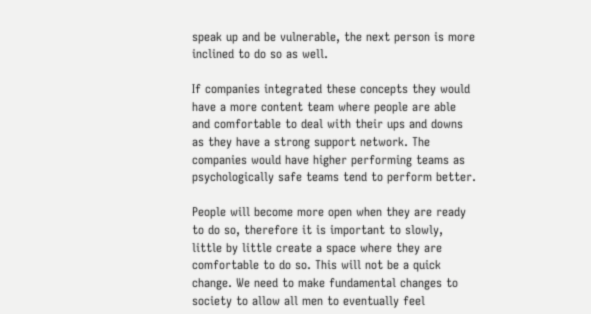speak up and be vulnerable, the next person is more inclined to do so as well.

If companies integrated these concepts they would have a more content team where people are able and comfortable to deal with their ups and downs as they have a strong support network. The companies would have higher performing teams as psychologically safe teams tend to perform better.

People will become more open when they are ready to do so, therefore it is important to slowly, little by little create a space where they are comfortable to do so. This will not be a quick change. We need to make fundamental changes to society to allow all men to eventually feel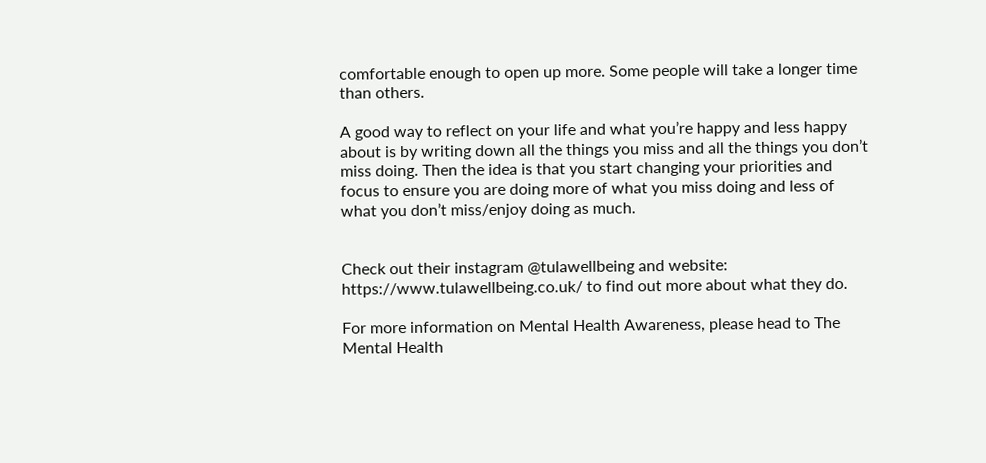comfortable enough to open up more. Some people will take a longer time than others.

A good way to reflect on your life and what you’re happy and less happy about is by writing down all the things you miss and all the things you don’t miss doing. Then the idea is that you start changing your priorities and focus to ensure you are doing more of what you miss doing and less of what you don’t miss/enjoy doing as much.


Check out their instagram @tulawellbeing and website: https://www.tulawellbeing.co.uk/ to find out more about what they do.

For more information on Mental Health Awareness, please head to The Mental Health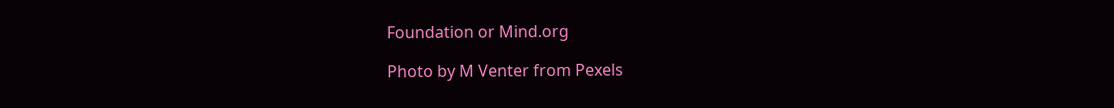Foundation or Mind.org

Photo by M Venter from Pexels